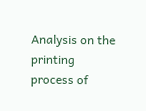Analysis on the printing process of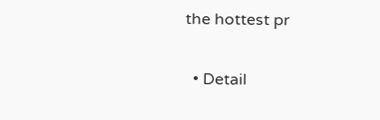the hottest pr

  • Detail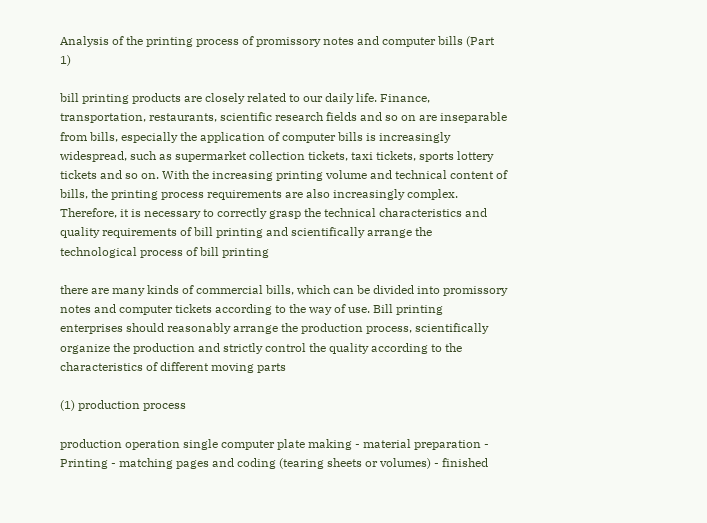Analysis of the printing process of promissory notes and computer bills (Part 1)

bill printing products are closely related to our daily life. Finance, transportation, restaurants, scientific research fields and so on are inseparable from bills, especially the application of computer bills is increasingly widespread, such as supermarket collection tickets, taxi tickets, sports lottery tickets and so on. With the increasing printing volume and technical content of bills, the printing process requirements are also increasingly complex. Therefore, it is necessary to correctly grasp the technical characteristics and quality requirements of bill printing and scientifically arrange the technological process of bill printing

there are many kinds of commercial bills, which can be divided into promissory notes and computer tickets according to the way of use. Bill printing enterprises should reasonably arrange the production process, scientifically organize the production and strictly control the quality according to the characteristics of different moving parts

(1) production process

production operation single computer plate making - material preparation - Printing - matching pages and coding (tearing sheets or volumes) - finished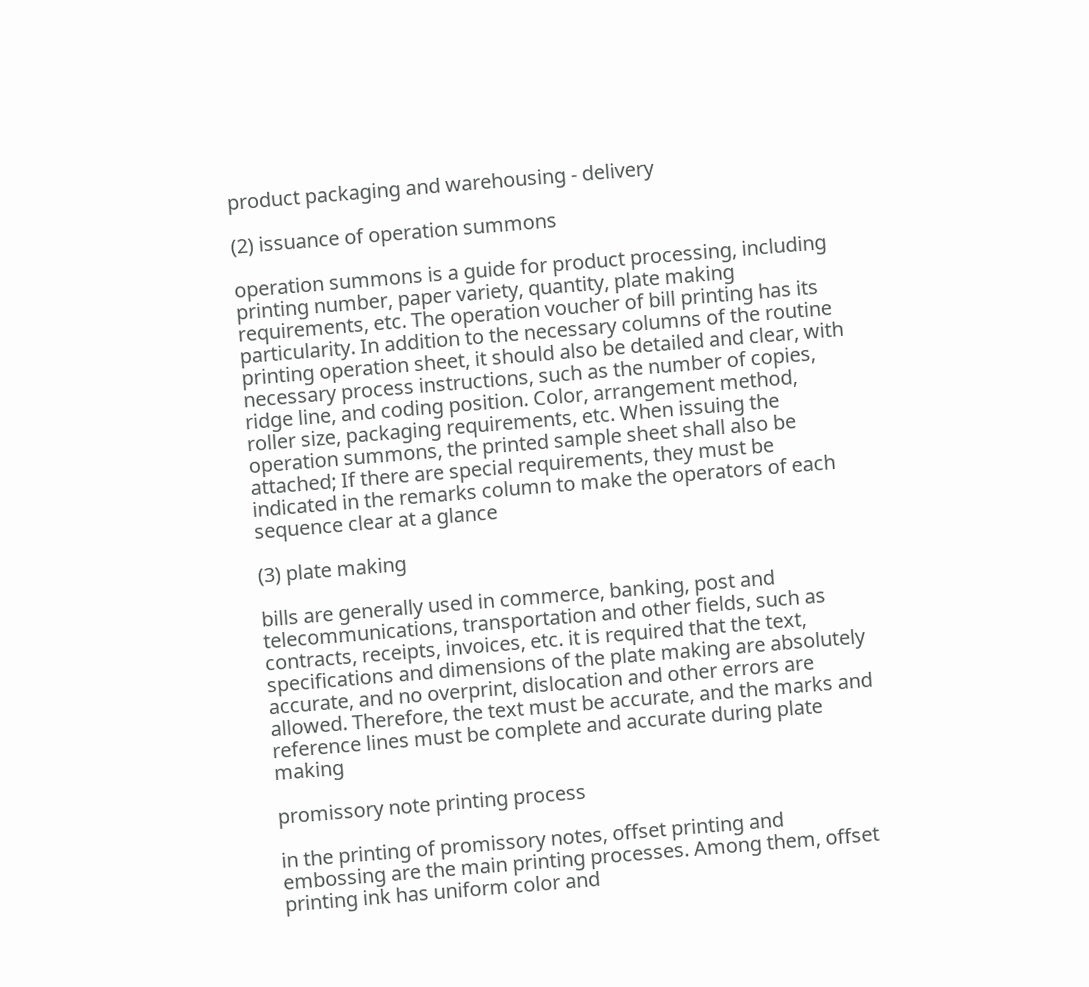product packaging and warehousing - delivery

(2) issuance of operation summons

operation summons is a guide for product processing, including printing number, paper variety, quantity, plate making requirements, etc. The operation voucher of bill printing has its particularity. In addition to the necessary columns of the routine printing operation sheet, it should also be detailed and clear, with necessary process instructions, such as the number of copies, ridge line, and coding position. Color, arrangement method, roller size, packaging requirements, etc. When issuing the operation summons, the printed sample sheet shall also be attached; If there are special requirements, they must be indicated in the remarks column to make the operators of each sequence clear at a glance

(3) plate making

bills are generally used in commerce, banking, post and telecommunications, transportation and other fields, such as contracts, receipts, invoices, etc. it is required that the text, specifications and dimensions of the plate making are absolutely accurate, and no overprint, dislocation and other errors are allowed. Therefore, the text must be accurate, and the marks and reference lines must be complete and accurate during plate making

promissory note printing process

in the printing of promissory notes, offset printing and embossing are the main printing processes. Among them, offset printing ink has uniform color and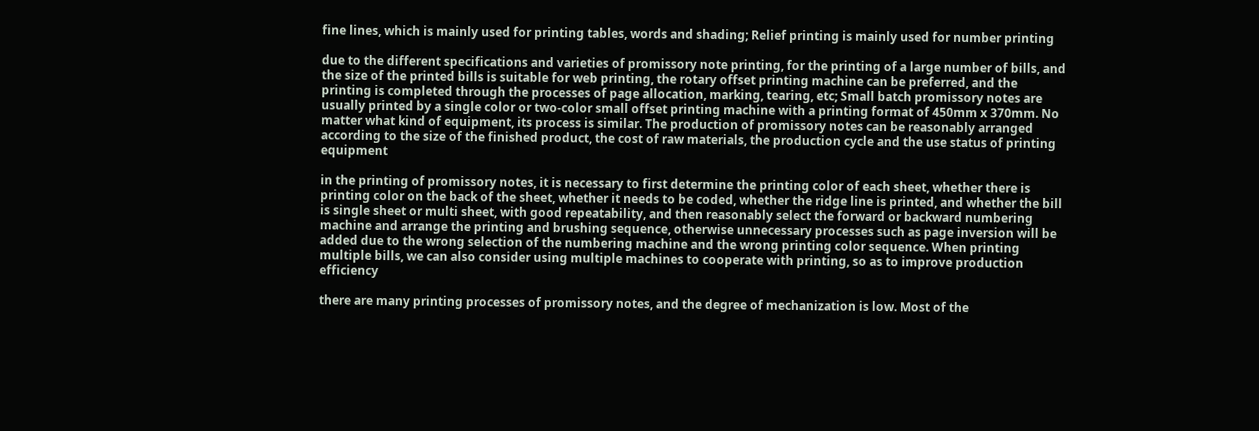fine lines, which is mainly used for printing tables, words and shading; Relief printing is mainly used for number printing

due to the different specifications and varieties of promissory note printing, for the printing of a large number of bills, and the size of the printed bills is suitable for web printing, the rotary offset printing machine can be preferred, and the printing is completed through the processes of page allocation, marking, tearing, etc; Small batch promissory notes are usually printed by a single color or two-color small offset printing machine with a printing format of 450mm x 370mm. No matter what kind of equipment, its process is similar. The production of promissory notes can be reasonably arranged according to the size of the finished product, the cost of raw materials, the production cycle and the use status of printing equipment

in the printing of promissory notes, it is necessary to first determine the printing color of each sheet, whether there is printing color on the back of the sheet, whether it needs to be coded, whether the ridge line is printed, and whether the bill is single sheet or multi sheet, with good repeatability, and then reasonably select the forward or backward numbering machine and arrange the printing and brushing sequence, otherwise unnecessary processes such as page inversion will be added due to the wrong selection of the numbering machine and the wrong printing color sequence. When printing multiple bills, we can also consider using multiple machines to cooperate with printing, so as to improve production efficiency

there are many printing processes of promissory notes, and the degree of mechanization is low. Most of the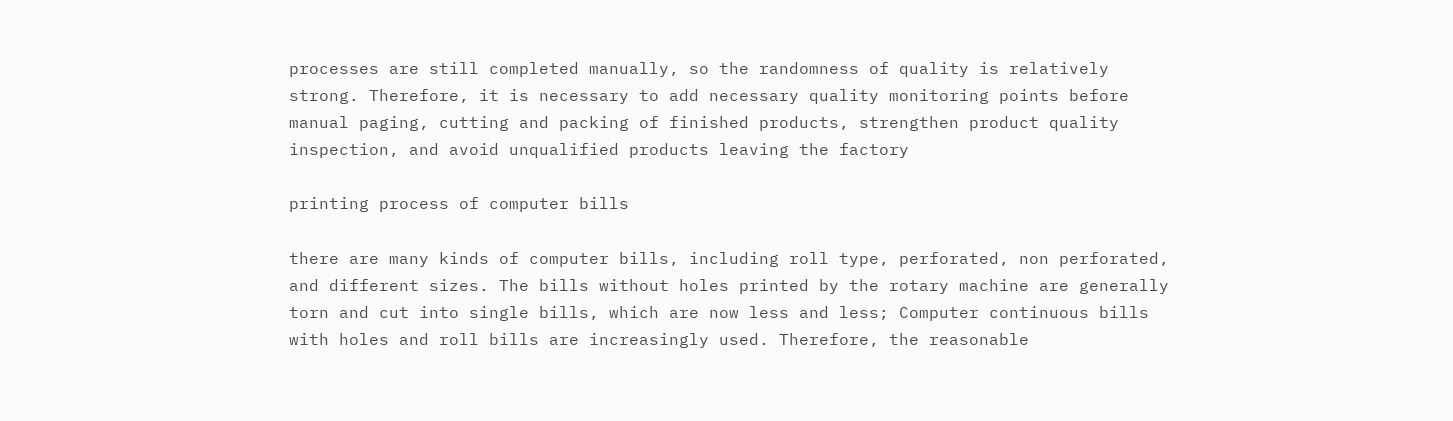processes are still completed manually, so the randomness of quality is relatively strong. Therefore, it is necessary to add necessary quality monitoring points before manual paging, cutting and packing of finished products, strengthen product quality inspection, and avoid unqualified products leaving the factory

printing process of computer bills

there are many kinds of computer bills, including roll type, perforated, non perforated, and different sizes. The bills without holes printed by the rotary machine are generally torn and cut into single bills, which are now less and less; Computer continuous bills with holes and roll bills are increasingly used. Therefore, the reasonable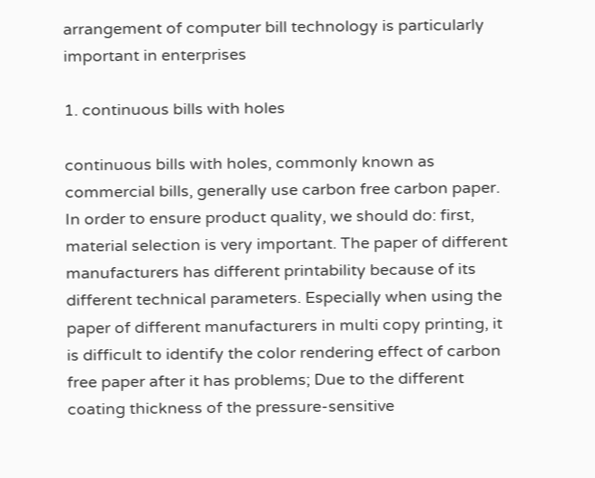arrangement of computer bill technology is particularly important in enterprises

1. continuous bills with holes

continuous bills with holes, commonly known as commercial bills, generally use carbon free carbon paper. In order to ensure product quality, we should do: first, material selection is very important. The paper of different manufacturers has different printability because of its different technical parameters. Especially when using the paper of different manufacturers in multi copy printing, it is difficult to identify the color rendering effect of carbon free paper after it has problems; Due to the different coating thickness of the pressure-sensitive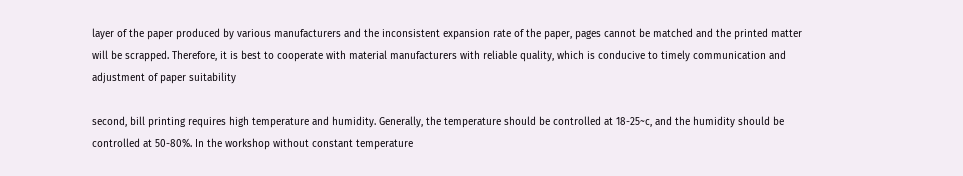layer of the paper produced by various manufacturers and the inconsistent expansion rate of the paper, pages cannot be matched and the printed matter will be scrapped. Therefore, it is best to cooperate with material manufacturers with reliable quality, which is conducive to timely communication and adjustment of paper suitability

second, bill printing requires high temperature and humidity. Generally, the temperature should be controlled at 18-25~c, and the humidity should be controlled at 50-80%. In the workshop without constant temperature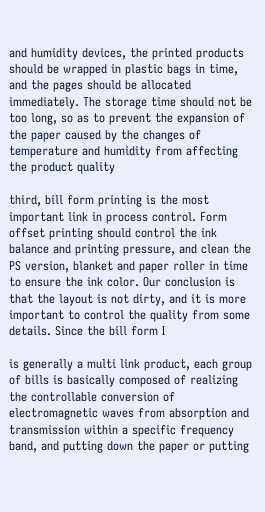and humidity devices, the printed products should be wrapped in plastic bags in time, and the pages should be allocated immediately. The storage time should not be too long, so as to prevent the expansion of the paper caused by the changes of temperature and humidity from affecting the product quality

third, bill form printing is the most important link in process control. Form offset printing should control the ink balance and printing pressure, and clean the PS version, blanket and paper roller in time to ensure the ink color. Our conclusion is that the layout is not dirty, and it is more important to control the quality from some details. Since the bill form I

is generally a multi link product, each group of bills is basically composed of realizing the controllable conversion of electromagnetic waves from absorption and transmission within a specific frequency band, and putting down the paper or putting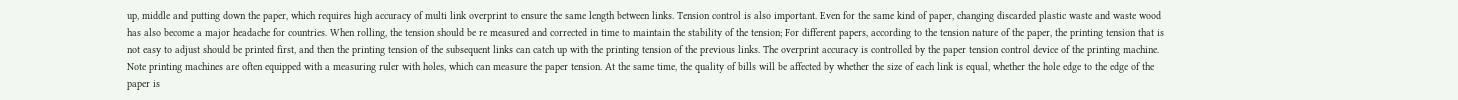up, middle and putting down the paper, which requires high accuracy of multi link overprint to ensure the same length between links. Tension control is also important. Even for the same kind of paper, changing discarded plastic waste and waste wood has also become a major headache for countries. When rolling, the tension should be re measured and corrected in time to maintain the stability of the tension; For different papers, according to the tension nature of the paper, the printing tension that is not easy to adjust should be printed first, and then the printing tension of the subsequent links can catch up with the printing tension of the previous links. The overprint accuracy is controlled by the paper tension control device of the printing machine. Note printing machines are often equipped with a measuring ruler with holes, which can measure the paper tension. At the same time, the quality of bills will be affected by whether the size of each link is equal, whether the hole edge to the edge of the paper is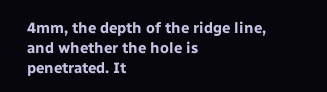4mm, the depth of the ridge line, and whether the hole is penetrated. It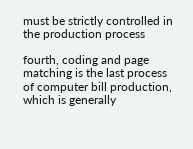must be strictly controlled in the production process

fourth, coding and page matching is the last process of computer bill production, which is generally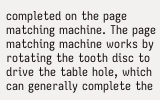completed on the page matching machine. The page matching machine works by rotating the tooth disc to drive the table hole, which can generally complete the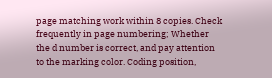page matching work within 8 copies. Check frequently in page numbering; Whether the d number is correct, and pay attention to the marking color. Coding position,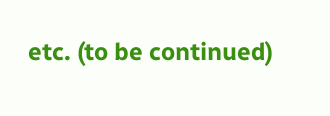etc. (to be continued)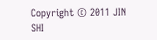Copyright © 2011 JIN SHI